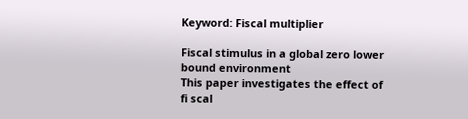Keyword: Fiscal multiplier

Fiscal stimulus in a global zero lower bound environment
This paper investigates the effect of fi scal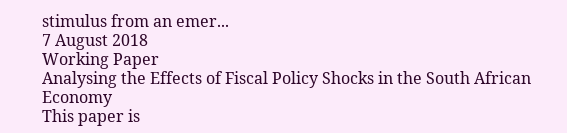stimulus from an emer...
7 August 2018
Working Paper
Analysing the Effects of Fiscal Policy Shocks in the South African Economy
This paper is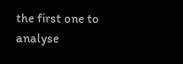the first one to analyse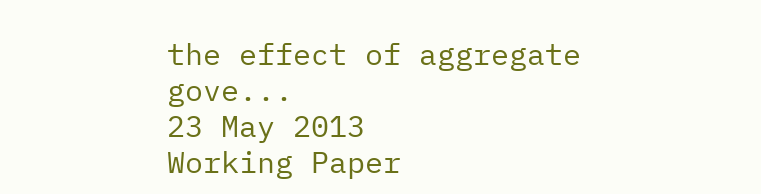the effect of aggregate gove...
23 May 2013
Working Paper